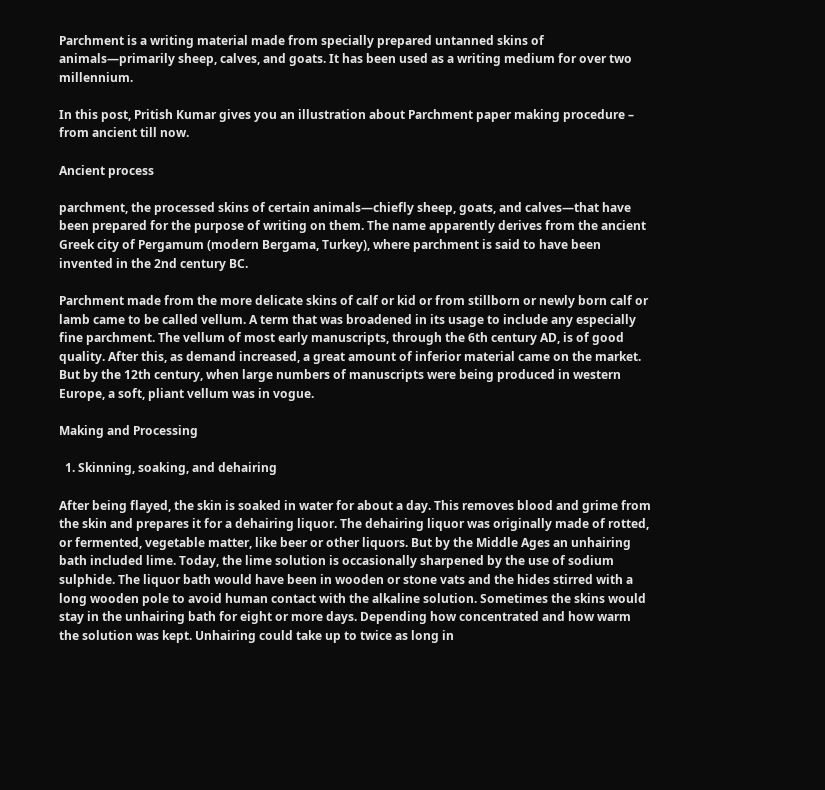Parchment is a writing material made from specially prepared untanned skins of animals—primarily sheep, calves, and goats. It has been used as a writing medium for over two millennium.

In this post, Pritish Kumar gives you an illustration about Parchment paper making procedure – from ancient till now.

Ancient process

parchment, the processed skins of certain animals—chiefly sheep, goats, and calves—that have been prepared for the purpose of writing on them. The name apparently derives from the ancient Greek city of Pergamum (modern Bergama, Turkey), where parchment is said to have been invented in the 2nd century BC.

Parchment made from the more delicate skins of calf or kid or from stillborn or newly born calf or lamb came to be called vellum. A term that was broadened in its usage to include any especially fine parchment. The vellum of most early manuscripts, through the 6th century AD, is of good quality. After this, as demand increased, a great amount of inferior material came on the market. But by the 12th century, when large numbers of manuscripts were being produced in western Europe, a soft, pliant vellum was in vogue.

Making and Processing

  1. Skinning, soaking, and dehairing

After being flayed, the skin is soaked in water for about a day. This removes blood and grime from the skin and prepares it for a dehairing liquor. The dehairing liquor was originally made of rotted, or fermented, vegetable matter, like beer or other liquors. But by the Middle Ages an unhairing bath included lime. Today, the lime solution is occasionally sharpened by the use of sodium sulphide. The liquor bath would have been in wooden or stone vats and the hides stirred with a long wooden pole to avoid human contact with the alkaline solution. Sometimes the skins would stay in the unhairing bath for eight or more days. Depending how concentrated and how warm the solution was kept. Unhairing could take up to twice as long in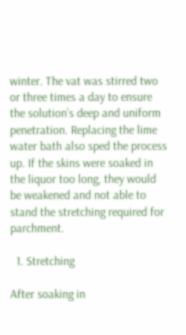winter. The vat was stirred two or three times a day to ensure the solution’s deep and uniform penetration. Replacing the lime water bath also sped the process up. If the skins were soaked in the liquor too long, they would be weakened and not able to stand the stretching required for parchment.

  1. Stretching

After soaking in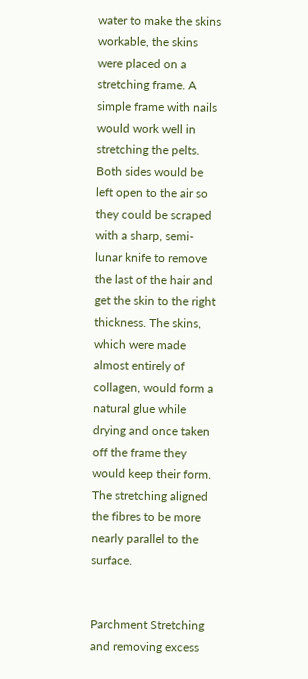water to make the skins workable, the skins were placed on a stretching frame. A simple frame with nails would work well in stretching the pelts.  Both sides would be left open to the air so they could be scraped with a sharp, semi-lunar knife to remove the last of the hair and get the skin to the right thickness. The skins, which were made almost entirely of collagen, would form a natural glue while drying and once taken off the frame they would keep their form. The stretching aligned the fibres to be more nearly parallel to the surface.


Parchment Stretching and removing excess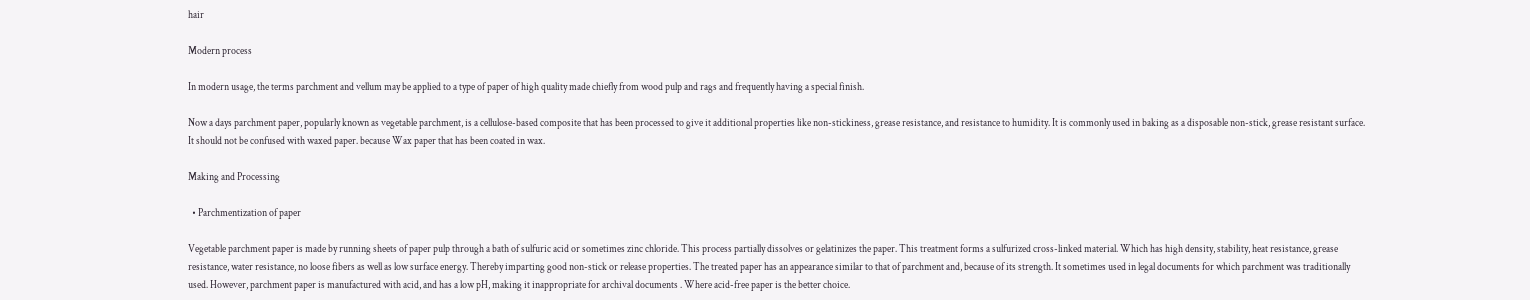hair

Modern process

In modern usage, the terms parchment and vellum may be applied to a type of paper of high quality made chiefly from wood pulp and rags and frequently having a special finish.

Now a days parchment paper, popularly known as vegetable parchment, is a cellulose-based composite that has been processed to give it additional properties like non-stickiness, grease resistance, and resistance to humidity. It is commonly used in baking as a disposable non-stick, grease resistant surface. It should not be confused with waxed paper. because Wax paper that has been coated in wax.

Making and Processing

  • Parchmentization of paper

Vegetable parchment paper is made by running sheets of paper pulp through a bath of sulfuric acid or sometimes zinc chloride. This process partially dissolves or gelatinizes the paper. This treatment forms a sulfurized cross-linked material. Which has high density, stability, heat resistance, grease resistance, water resistance, no loose fibers as well as low surface energy. Thereby imparting good non-stick or release properties. The treated paper has an appearance similar to that of parchment and, because of its strength. It sometimes used in legal documents for which parchment was traditionally used. However, parchment paper is manufactured with acid, and has a low pH, making it inappropriate for archival documents . Where acid-free paper is the better choice.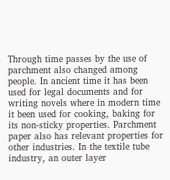Through time passes by the use of parchment also changed among people. In ancient time it has been used for legal documents and for writing novels where in modern time it been used for cooking, baking for its non-sticky properties. Parchment paper also has relevant properties for other industries. In the textile tube industry, an outer layer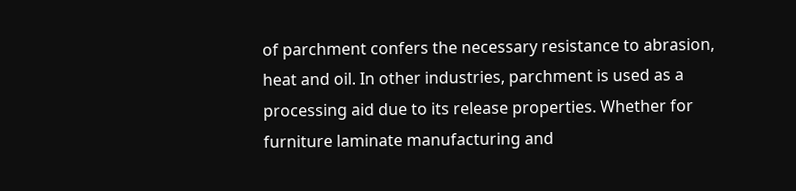of parchment confers the necessary resistance to abrasion, heat and oil. In other industries, parchment is used as a processing aid due to its release properties. Whether for furniture laminate manufacturing and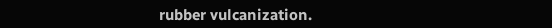rubber vulcanization.